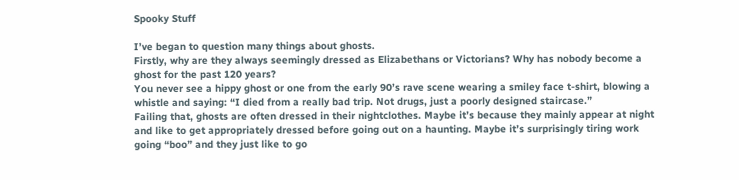Spooky Stuff

I’ve began to question many things about ghosts.
Firstly, why are they always seemingly dressed as Elizabethans or Victorians? Why has nobody become a ghost for the past 120 years?
You never see a hippy ghost or one from the early 90’s rave scene wearing a smiley face t-shirt, blowing a whistle and saying: “I died from a really bad trip. Not drugs, just a poorly designed staircase.”
Failing that, ghosts are often dressed in their nightclothes. Maybe it’s because they mainly appear at night and like to get appropriately dressed before going out on a haunting. Maybe it’s surprisingly tiring work going “boo” and they just like to go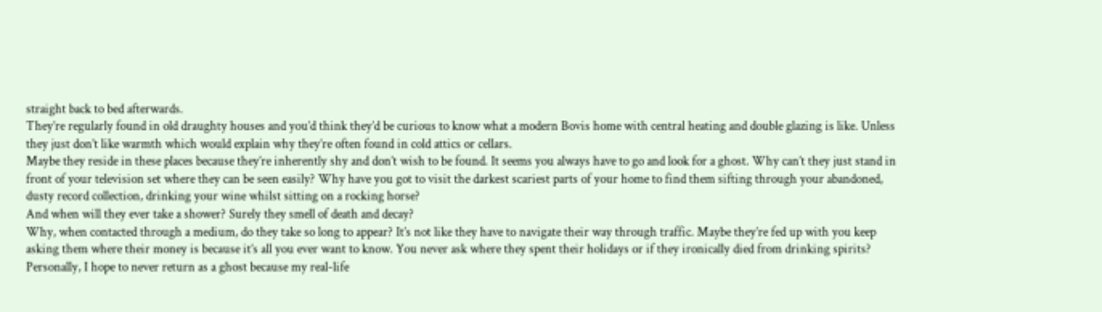straight back to bed afterwards.
They’re regularly found in old draughty houses and you’d think they’d be curious to know what a modern Bovis home with central heating and double glazing is like. Unless they just don’t like warmth which would explain why they’re often found in cold attics or cellars.
Maybe they reside in these places because they’re inherently shy and don’t wish to be found. It seems you always have to go and look for a ghost. Why can’t they just stand in front of your television set where they can be seen easily? Why have you got to visit the darkest scariest parts of your home to find them sifting through your abandoned, dusty record collection, drinking your wine whilst sitting on a rocking horse?
And when will they ever take a shower? Surely they smell of death and decay?
Why, when contacted through a medium, do they take so long to appear? It’s not like they have to navigate their way through traffic. Maybe they’re fed up with you keep asking them where their money is because it’s all you ever want to know. You never ask where they spent their holidays or if they ironically died from drinking spirits?
Personally, I hope to never return as a ghost because my real-life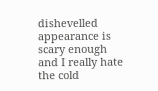dishevelled appearance is scary enough and I really hate the cold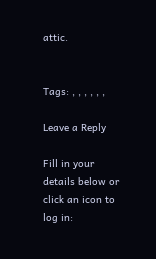attic.


Tags: , , , , , ,

Leave a Reply

Fill in your details below or click an icon to log in: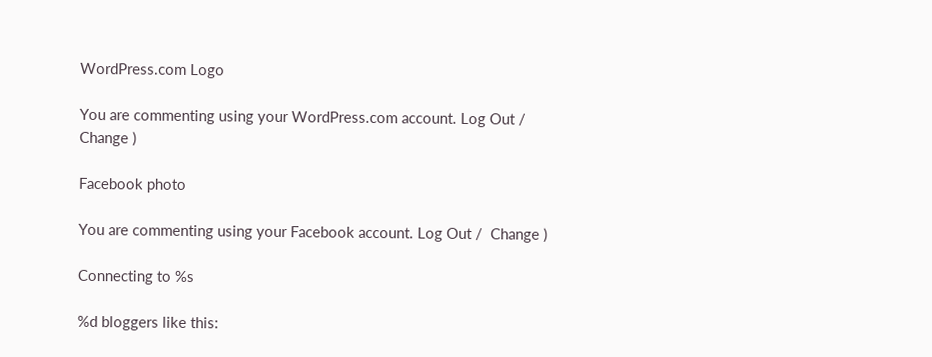WordPress.com Logo

You are commenting using your WordPress.com account. Log Out /  Change )

Facebook photo

You are commenting using your Facebook account. Log Out /  Change )

Connecting to %s

%d bloggers like this: